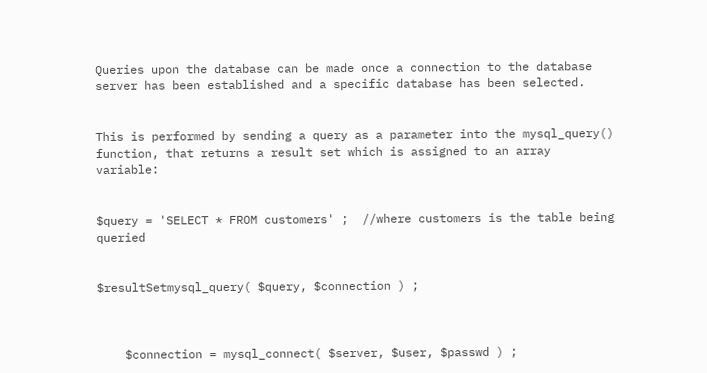Queries upon the database can be made once a connection to the database server has been established and a specific database has been selected.


This is performed by sending a query as a parameter into the mysql_query() function, that returns a result set which is assigned to an array variable:


$query = 'SELECT * FROM customers' ;  //where customers is the table being queried


$resultSetmysql_query( $query, $connection ) ;



    $connection = mysql_connect( $server, $user, $passwd ) ;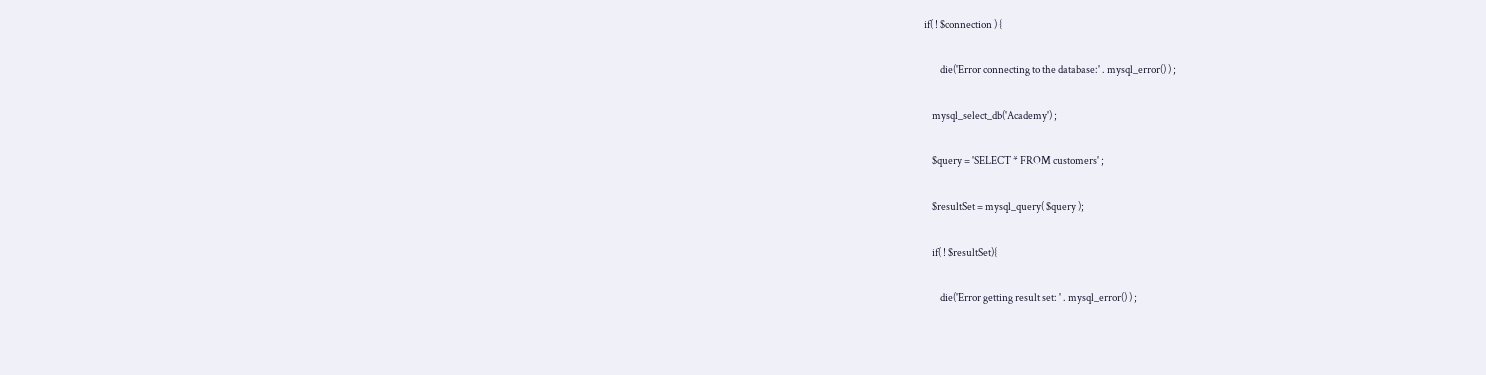if( ! $connection ) {

        die('Error connecting to the database:' . mysql_error() ) ;

    mysql_select_db('Academy') ;

    $query = 'SELECT * FROM customers' ;

    $resultSet = mysql_query( $query );

    if( ! $resultSet){

        die('Error getting result set: ' . mysql_error() ) ;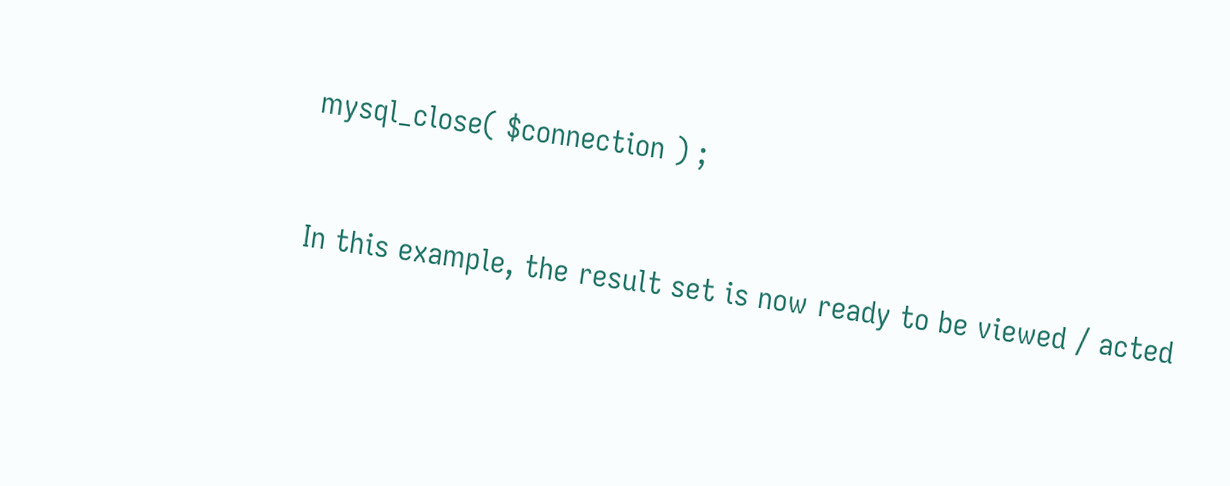mysql_close( $connection ) ;


In this example, the result set is now ready to be viewed / acted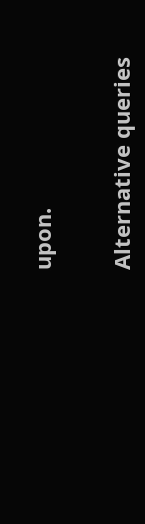upon.


Alternative queries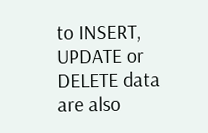to INSERT, UPDATE or DELETE data are also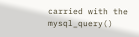carried with the mysql_query()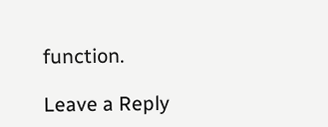function.

Leave a Reply